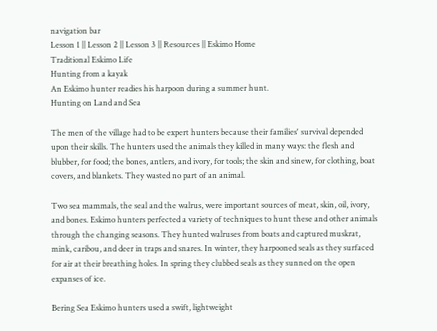navigation bar
Lesson 1 || Lesson 2 || Lesson 3 || Resources || Eskimo Home
Traditional Eskimo Life
Hunting from a kayak
An Eskimo hunter readies his harpoon during a summer hunt.
Hunting on Land and Sea

The men of the village had to be expert hunters because their families' survival depended upon their skills. The hunters used the animals they killed in many ways: the flesh and blubber, for food; the bones, antlers, and ivory, for tools; the skin and sinew, for clothing, boat covers, and blankets. They wasted no part of an animal.

Two sea mammals, the seal and the walrus, were important sources of meat, skin, oil, ivory, and bones. Eskimo hunters perfected a variety of techniques to hunt these and other animals through the changing seasons. They hunted walruses from boats and captured muskrat, mink, caribou, and deer in traps and snares. In winter, they harpooned seals as they surfaced for air at their breathing holes. In spring they clubbed seals as they sunned on the open expanses of ice.

Bering Sea Eskimo hunters used a swift, lightweight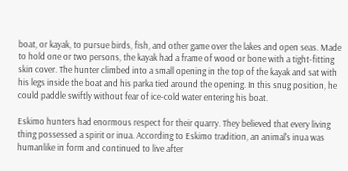boat, or kayak, to pursue birds, fish, and other game over the lakes and open seas. Made to hold one or two persons, the kayak had a frame of wood or bone with a tight-fitting skin cover. The hunter climbed into a small opening in the top of the kayak and sat with his legs inside the boat and his parka tied around the opening. In this snug position, he could paddle swiftly without fear of ice-cold water entering his boat.

Eskimo hunters had enormous respect for their quarry. They believed that every living thing possessed a spirit or inua. According to Eskimo tradition, an animal's inua was humanlike in form and continued to live after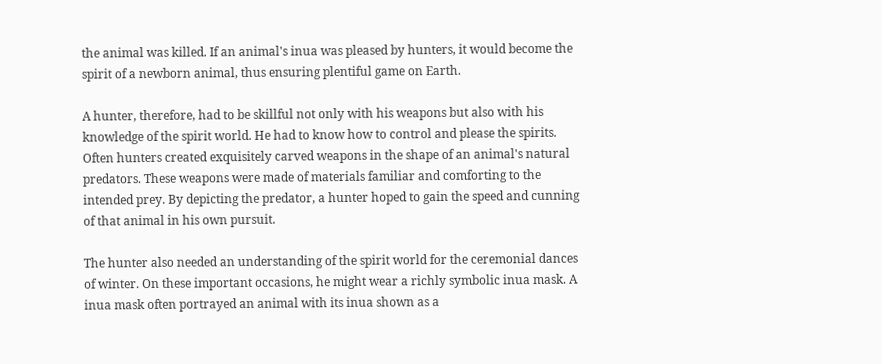the animal was killed. If an animal's inua was pleased by hunters, it would become the spirit of a newborn animal, thus ensuring plentiful game on Earth.

A hunter, therefore, had to be skillful not only with his weapons but also with his knowledge of the spirit world. He had to know how to control and please the spirits. Often hunters created exquisitely carved weapons in the shape of an animal's natural predators. These weapons were made of materials familiar and comforting to the intended prey. By depicting the predator, a hunter hoped to gain the speed and cunning of that animal in his own pursuit.

The hunter also needed an understanding of the spirit world for the ceremonial dances of winter. On these important occasions, he might wear a richly symbolic inua mask. A inua mask often portrayed an animal with its inua shown as a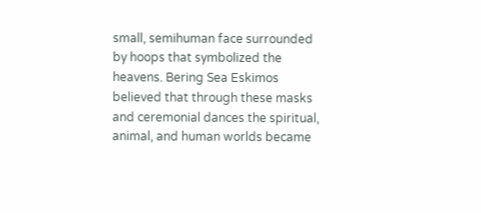small, semihuman face surrounded by hoops that symbolized the heavens. Bering Sea Eskimos believed that through these masks and ceremonial dances the spiritual, animal, and human worlds became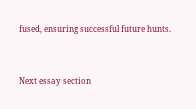fused, ensuring successful future hunts.


Next essay section